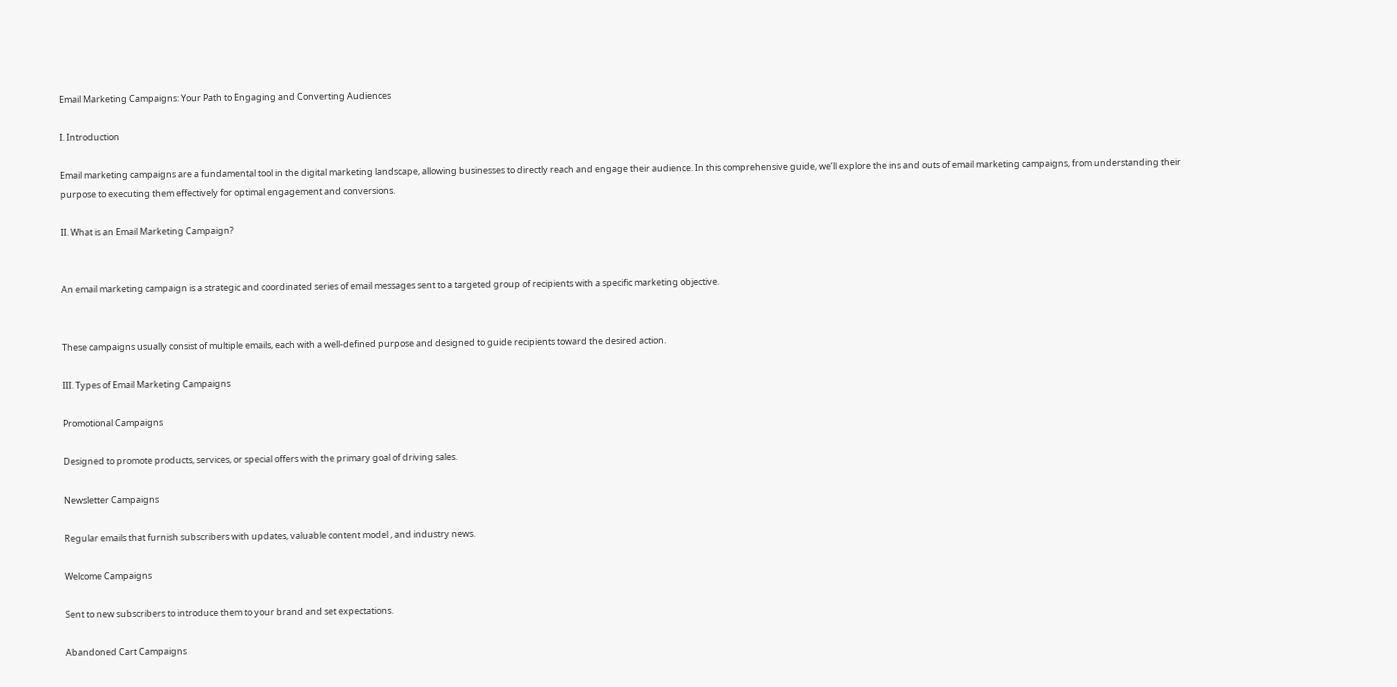Email Marketing Campaigns: Your Path to Engaging and Converting Audiences

I. Introduction

Email marketing campaigns are a fundamental tool in the digital marketing landscape, allowing businesses to directly reach and engage their audience. In this comprehensive guide, we’ll explore the ins and outs of email marketing campaigns, from understanding their purpose to executing them effectively for optimal engagement and conversions.

II. What is an Email Marketing Campaign?


An email marketing campaign is a strategic and coordinated series of email messages sent to a targeted group of recipients with a specific marketing objective.


These campaigns usually consist of multiple emails, each with a well-defined purpose and designed to guide recipients toward the desired action.

III. Types of Email Marketing Campaigns

Promotional Campaigns

Designed to promote products, services, or special offers with the primary goal of driving sales.

Newsletter Campaigns

Regular emails that furnish subscribers with updates, valuable content model , and industry news.

Welcome Campaigns

Sent to new subscribers to introduce them to your brand and set expectations.

Abandoned Cart Campaigns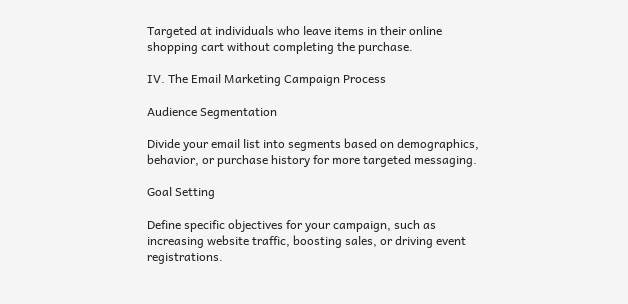Targeted at individuals who leave items in their online shopping cart without completing the purchase.

IV. The Email Marketing Campaign Process

Audience Segmentation

Divide your email list into segments based on demographics, behavior, or purchase history for more targeted messaging.

Goal Setting

Define specific objectives for your campaign, such as increasing website traffic, boosting sales, or driving event registrations.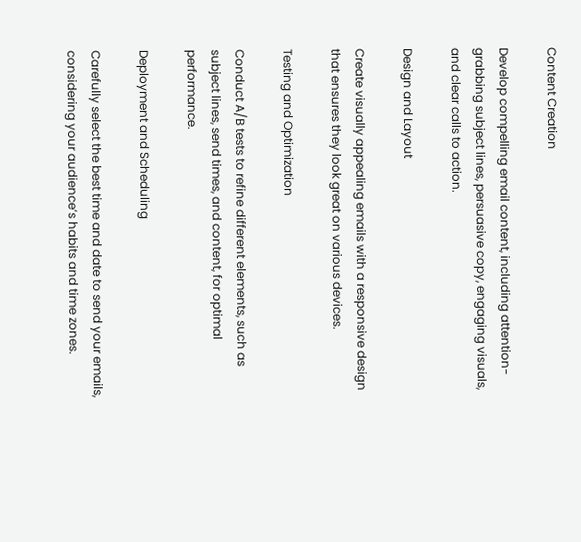Content Creation

Develop compelling email content, including attention-grabbing subject lines, persuasive copy, engaging visuals, and clear calls to action.

Design and Layout

Create visually appealing emails with a responsive design that ensures they look great on various devices.

Testing and Optimization

Conduct A/B tests to refine different elements, such as subject lines, send times, and content, for optimal performance.

Deployment and Scheduling

Carefully select the best time and date to send your emails, considering your audience’s habits and time zones.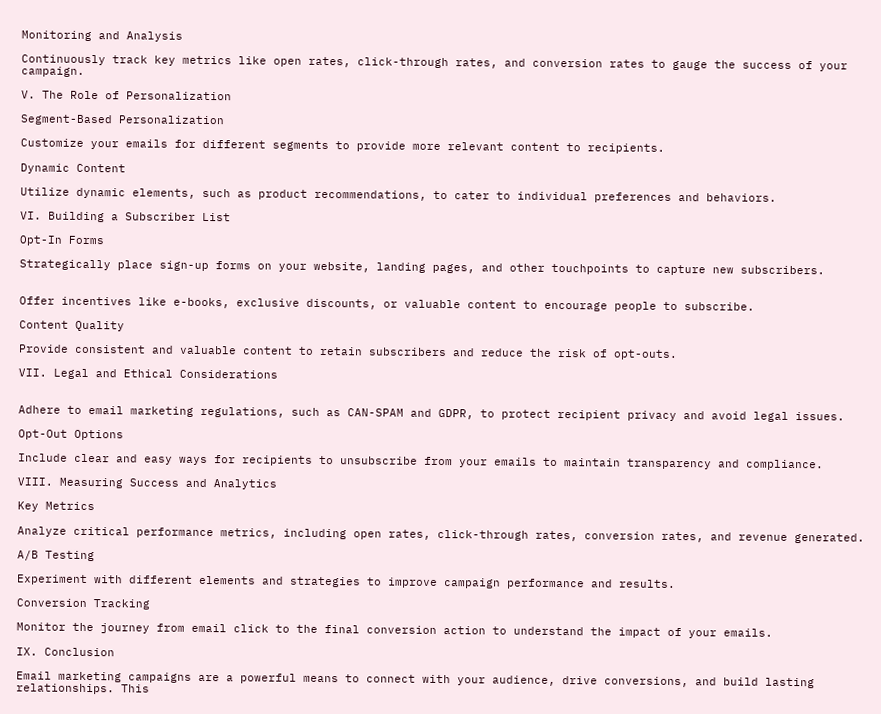Monitoring and Analysis

Continuously track key metrics like open rates, click-through rates, and conversion rates to gauge the success of your campaign.

V. The Role of Personalization

Segment-Based Personalization

Customize your emails for different segments to provide more relevant content to recipients.

Dynamic Content

Utilize dynamic elements, such as product recommendations, to cater to individual preferences and behaviors.

VI. Building a Subscriber List

Opt-In Forms

Strategically place sign-up forms on your website, landing pages, and other touchpoints to capture new subscribers.


Offer incentives like e-books, exclusive discounts, or valuable content to encourage people to subscribe.

Content Quality

Provide consistent and valuable content to retain subscribers and reduce the risk of opt-outs.

VII. Legal and Ethical Considerations


Adhere to email marketing regulations, such as CAN-SPAM and GDPR, to protect recipient privacy and avoid legal issues.

Opt-Out Options

Include clear and easy ways for recipients to unsubscribe from your emails to maintain transparency and compliance.

VIII. Measuring Success and Analytics

Key Metrics

Analyze critical performance metrics, including open rates, click-through rates, conversion rates, and revenue generated.

A/B Testing

Experiment with different elements and strategies to improve campaign performance and results.

Conversion Tracking

Monitor the journey from email click to the final conversion action to understand the impact of your emails.

IX. Conclusion

Email marketing campaigns are a powerful means to connect with your audience, drive conversions, and build lasting relationships. This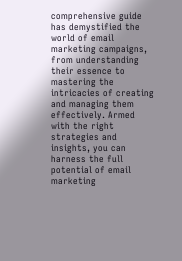comprehensive guide has demystified the world of email marketing campaigns, from understanding their essence to mastering the intricacies of creating and managing them effectively. Armed with the right strategies and insights, you can harness the full potential of email marketing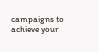campaigns to achieve your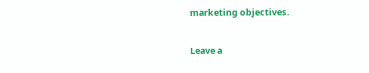marketing objectives.

Leave a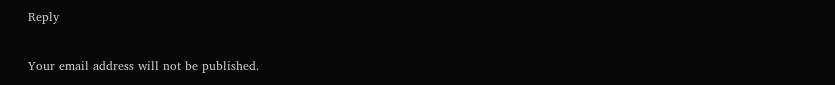Reply

Your email address will not be published.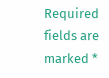Required fields are marked *